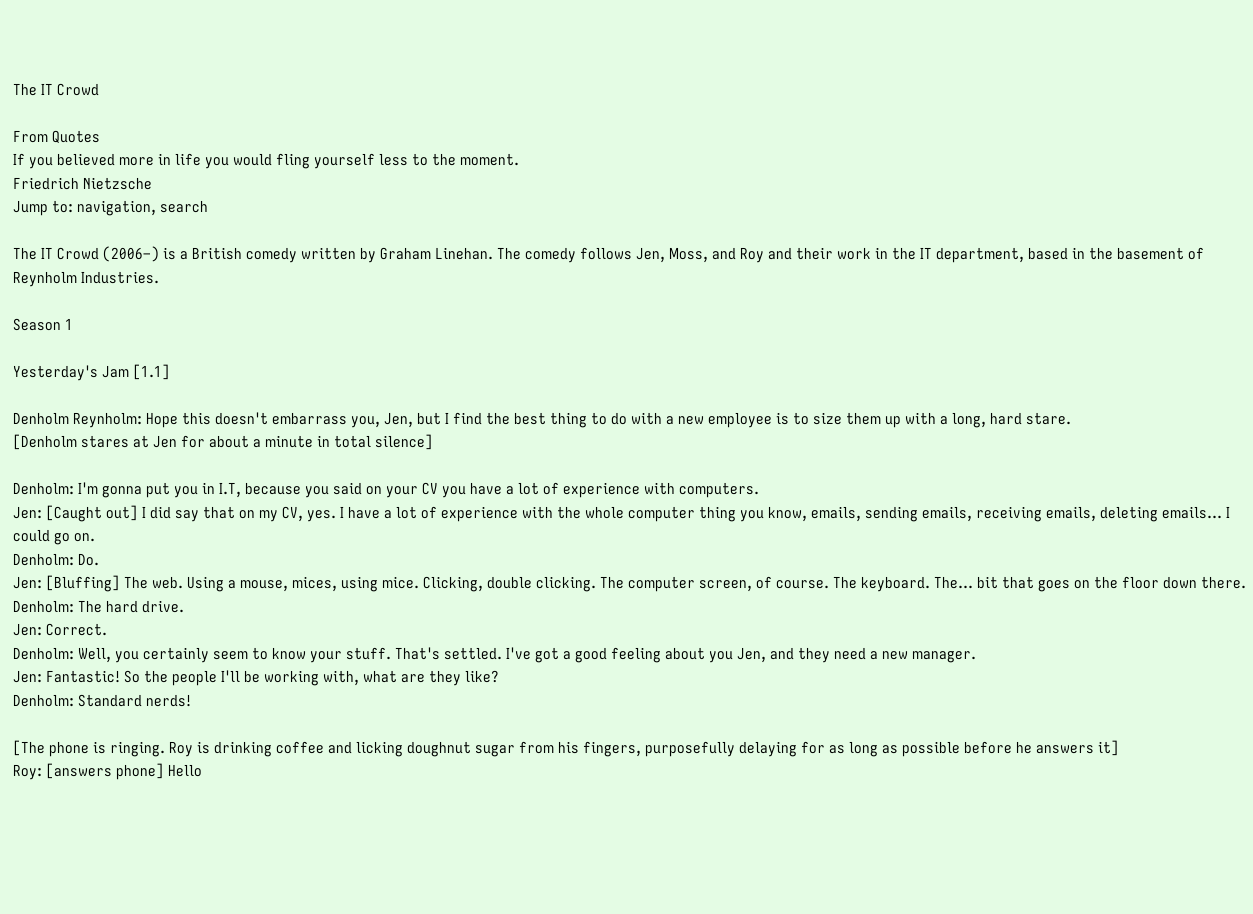The IT Crowd

From Quotes
If you believed more in life you would fling yourself less to the moment.
Friedrich Nietzsche
Jump to: navigation, search

The IT Crowd (2006–) is a British comedy written by Graham Linehan. The comedy follows Jen, Moss, and Roy and their work in the IT department, based in the basement of Reynholm Industries.

Season 1

Yesterday's Jam [1.1]

Denholm Reynholm: Hope this doesn't embarrass you, Jen, but I find the best thing to do with a new employee is to size them up with a long, hard stare.
[Denholm stares at Jen for about a minute in total silence]

Denholm: I'm gonna put you in I.T, because you said on your CV you have a lot of experience with computers.
Jen: [Caught out] I did say that on my CV, yes. I have a lot of experience with the whole computer thing you know, emails, sending emails, receiving emails, deleting emails... I could go on.
Denholm: Do.
Jen: [Bluffing] The web. Using a mouse, mices, using mice. Clicking, double clicking. The computer screen, of course. The keyboard. The... bit that goes on the floor down there.
Denholm: The hard drive.
Jen: Correct.
Denholm: Well, you certainly seem to know your stuff. That's settled. I've got a good feeling about you Jen, and they need a new manager.
Jen: Fantastic! So the people I'll be working with, what are they like?
Denholm: Standard nerds!

[The phone is ringing. Roy is drinking coffee and licking doughnut sugar from his fingers, purposefully delaying for as long as possible before he answers it]
Roy: [answers phone] Hello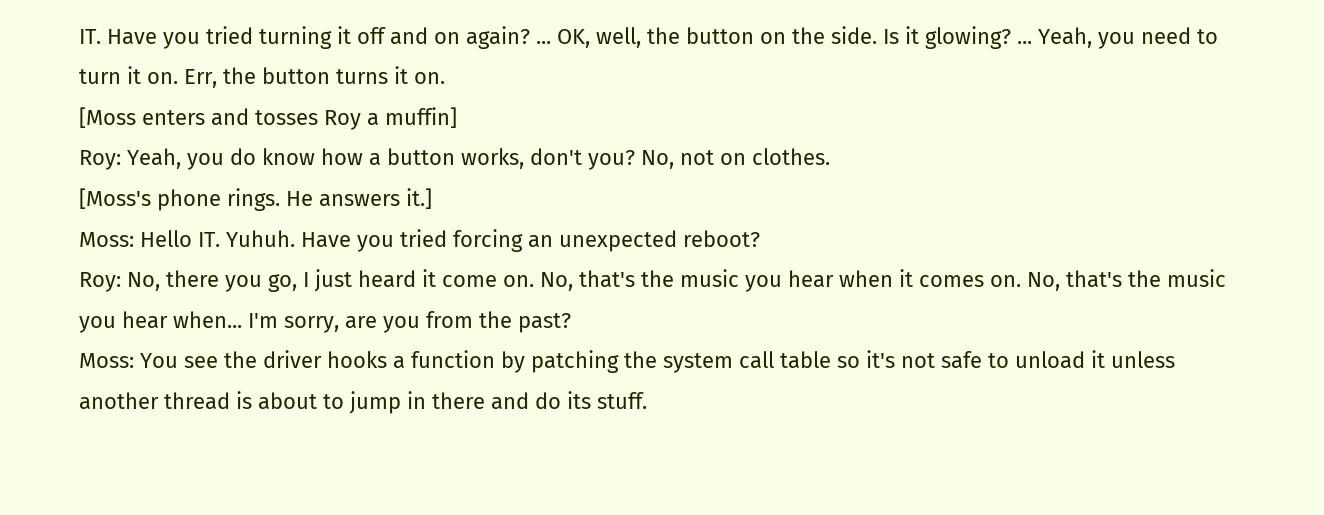IT. Have you tried turning it off and on again? ... OK, well, the button on the side. Is it glowing? ... Yeah, you need to turn it on. Err, the button turns it on.
[Moss enters and tosses Roy a muffin]
Roy: Yeah, you do know how a button works, don't you? No, not on clothes.
[Moss's phone rings. He answers it.]
Moss: Hello IT. Yuhuh. Have you tried forcing an unexpected reboot?
Roy: No, there you go, I just heard it come on. No, that's the music you hear when it comes on. No, that's the music you hear when... I'm sorry, are you from the past?
Moss: You see the driver hooks a function by patching the system call table so it's not safe to unload it unless another thread is about to jump in there and do its stuff.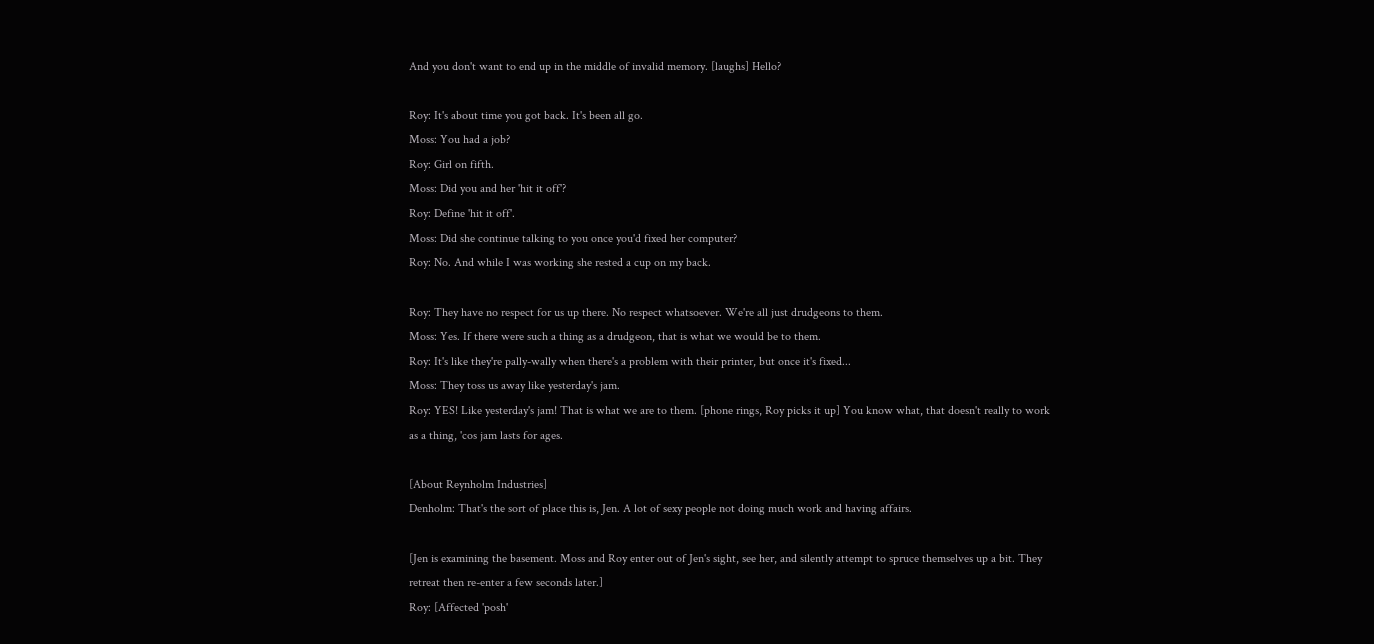And you don't want to end up in the middle of invalid memory. [laughs] Hello?

Roy: It's about time you got back. It's been all go.
Moss: You had a job?
Roy: Girl on fifth.
Moss: Did you and her 'hit it off'?
Roy: Define 'hit it off'.
Moss: Did she continue talking to you once you'd fixed her computer?
Roy: No. And while I was working she rested a cup on my back.

Roy: They have no respect for us up there. No respect whatsoever. We're all just drudgeons to them.
Moss: Yes. If there were such a thing as a drudgeon, that is what we would be to them.
Roy: It's like they're pally-wally when there's a problem with their printer, but once it's fixed...
Moss: They toss us away like yesterday's jam.
Roy: YES! Like yesterday's jam! That is what we are to them. [phone rings, Roy picks it up] You know what, that doesn't really to work as a thing, 'cos jam lasts for ages.

[About Reynholm Industries]
Denholm: That's the sort of place this is, Jen. A lot of sexy people not doing much work and having affairs.

[Jen is examining the basement. Moss and Roy enter out of Jen's sight, see her, and silently attempt to spruce themselves up a bit. They retreat then re-enter a few seconds later.]
Roy: [Affected 'posh'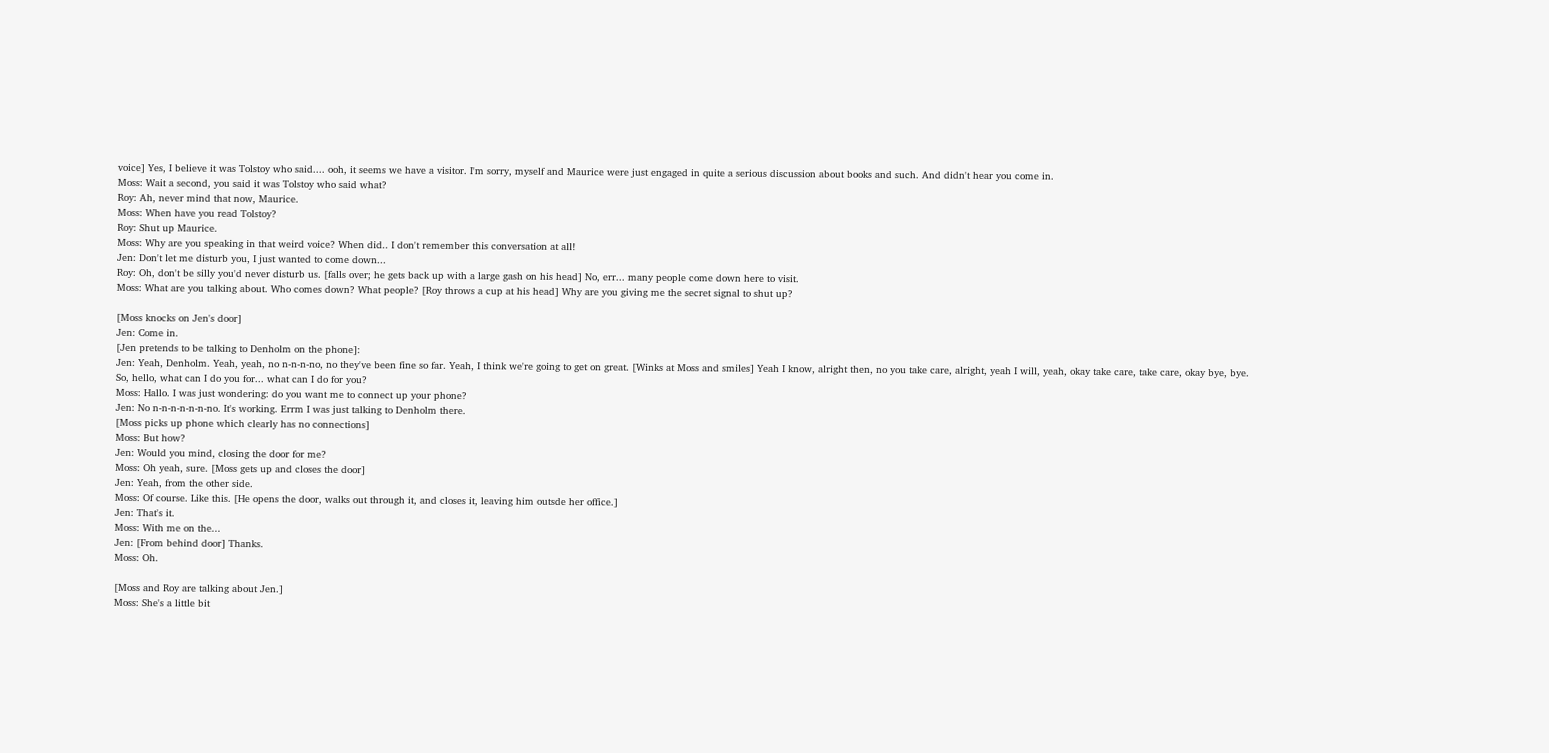voice] Yes, I believe it was Tolstoy who said.... ooh, it seems we have a visitor. I'm sorry, myself and Maurice were just engaged in quite a serious discussion about books and such. And didn't hear you come in.
Moss: Wait a second, you said it was Tolstoy who said what?
Roy: Ah, never mind that now, Maurice.
Moss: When have you read Tolstoy?
Roy: Shut up Maurice.
Moss: Why are you speaking in that weird voice? When did.. I don't remember this conversation at all!
Jen: Don't let me disturb you, I just wanted to come down...
Roy: Oh, don't be silly you'd never disturb us. [falls over; he gets back up with a large gash on his head] No, err... many people come down here to visit.
Moss: What are you talking about. Who comes down? What people? [Roy throws a cup at his head] Why are you giving me the secret signal to shut up?

[Moss knocks on Jen's door]
Jen: Come in.
[Jen pretends to be talking to Denholm on the phone]:
Jen: Yeah, Denholm. Yeah, yeah, no n-n-n-no, no they've been fine so far. Yeah, I think we're going to get on great. [Winks at Moss and smiles] Yeah I know, alright then, no you take care, alright, yeah I will, yeah, okay take care, take care, okay bye, bye.
So, hello, what can I do you for... what can I do for you?
Moss: Hallo. I was just wondering: do you want me to connect up your phone?
Jen: No n-n-n-n-n-n-no. It's working. Errm I was just talking to Denholm there.
[Moss picks up phone which clearly has no connections]
Moss: But how?
Jen: Would you mind, closing the door for me?
Moss: Oh yeah, sure. [Moss gets up and closes the door]
Jen: Yeah, from the other side.
Moss: Of course. Like this. [He opens the door, walks out through it, and closes it, leaving him outsde her office.]
Jen: That's it.
Moss: With me on the...
Jen: [From behind door] Thanks.
Moss: Oh.

[Moss and Roy are talking about Jen.]
Moss: She's a little bit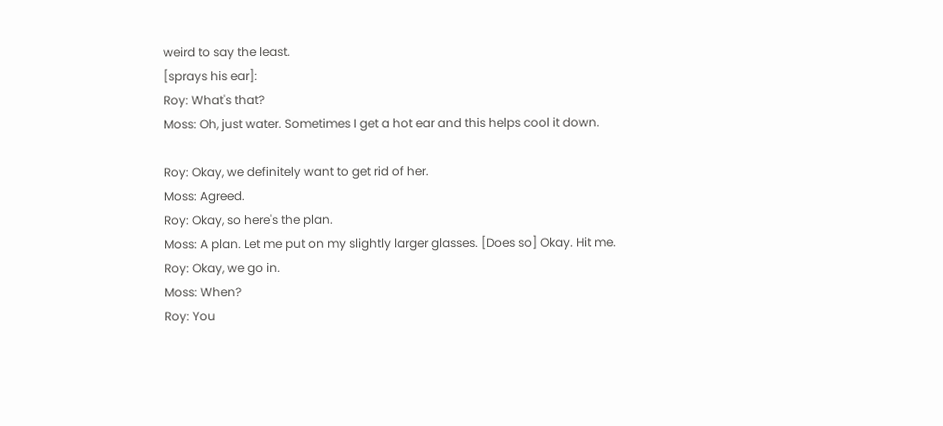weird to say the least.
[sprays his ear]:
Roy: What's that?
Moss: Oh, just water. Sometimes I get a hot ear and this helps cool it down.

Roy: Okay, we definitely want to get rid of her.
Moss: Agreed.
Roy: Okay, so here's the plan.
Moss: A plan. Let me put on my slightly larger glasses. [Does so] Okay. Hit me.
Roy: Okay, we go in.
Moss: When?
Roy: You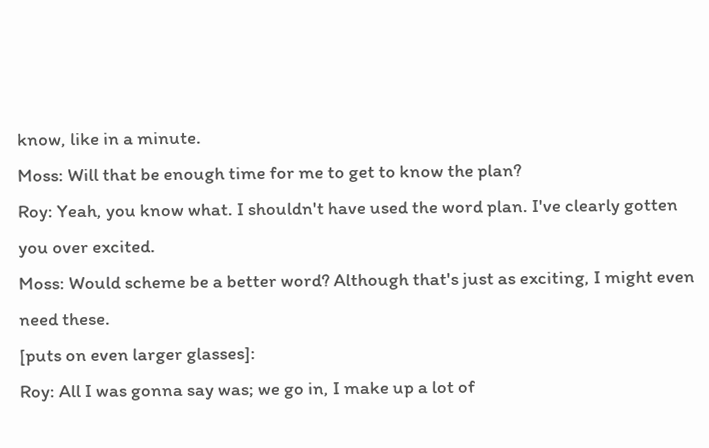know, like in a minute.
Moss: Will that be enough time for me to get to know the plan?
Roy: Yeah, you know what. I shouldn't have used the word plan. I've clearly gotten you over excited.
Moss: Would scheme be a better word? Although that's just as exciting, I might even need these.
[puts on even larger glasses]:
Roy: All I was gonna say was; we go in, I make up a lot of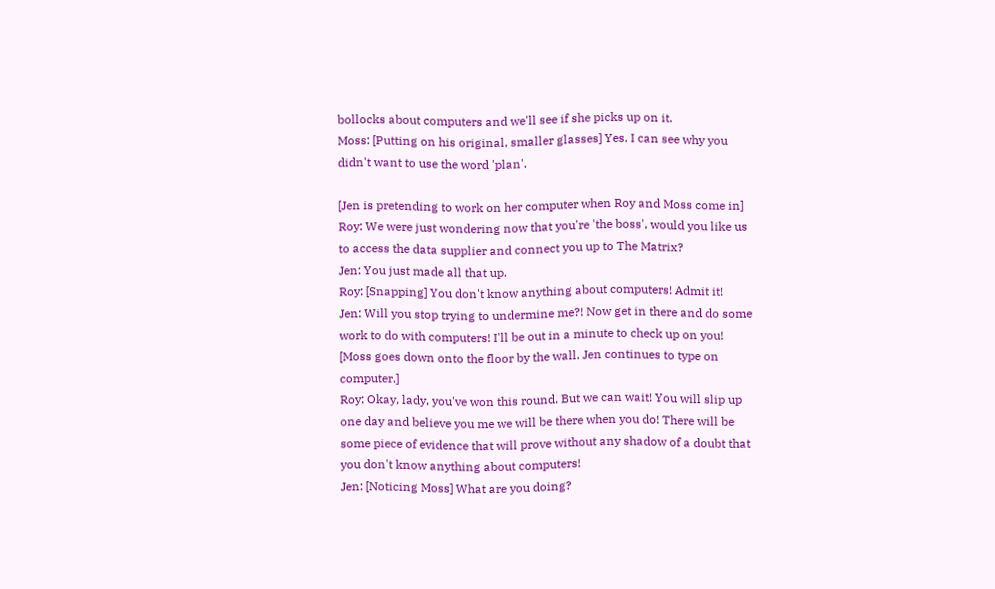bollocks about computers and we'll see if she picks up on it.
Moss: [Putting on his original, smaller glasses] Yes. I can see why you didn't want to use the word 'plan'.

[Jen is pretending to work on her computer when Roy and Moss come in]
Roy: We were just wondering now that you're 'the boss', would you like us to access the data supplier and connect you up to The Matrix?
Jen: You just made all that up.
Roy: [Snapping] You don't know anything about computers! Admit it!
Jen: Will you stop trying to undermine me?! Now get in there and do some work to do with computers! I'll be out in a minute to check up on you!
[Moss goes down onto the floor by the wall. Jen continues to type on computer.]
Roy: Okay, lady, you've won this round. But we can wait! You will slip up one day and believe you me we will be there when you do! There will be some piece of evidence that will prove without any shadow of a doubt that you don't know anything about computers!
Jen: [Noticing Moss] What are you doing?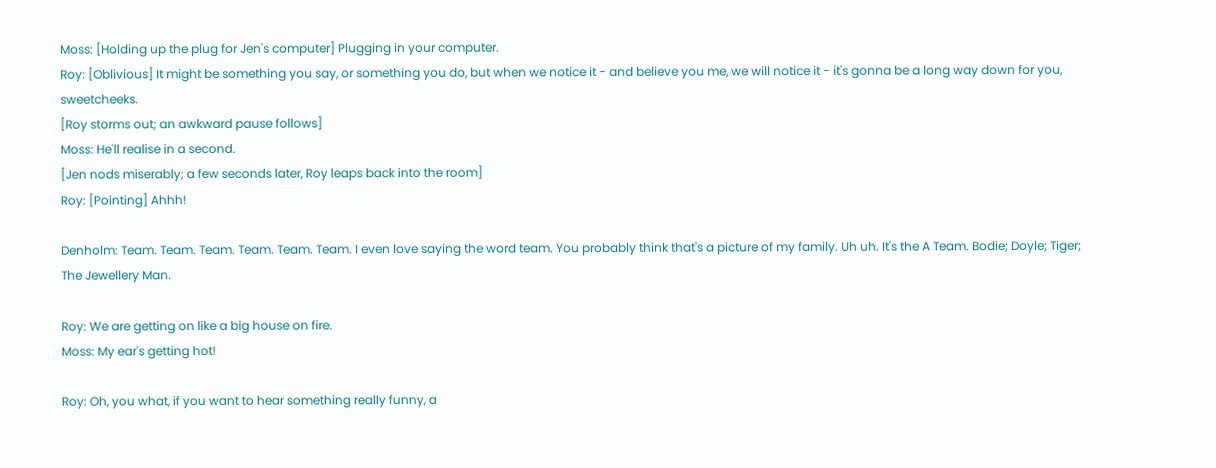Moss: [Holding up the plug for Jen's computer] Plugging in your computer.
Roy: [Oblivious] It might be something you say, or something you do, but when we notice it - and believe you me, we will notice it - it's gonna be a long way down for you, sweetcheeks.
[Roy storms out; an awkward pause follows]
Moss: He'll realise in a second.
[Jen nods miserably; a few seconds later, Roy leaps back into the room]
Roy: [Pointing] Ahhh!

Denholm: Team. Team. Team. Team. Team. Team. I even love saying the word team. You probably think that's a picture of my family. Uh uh. It's the A Team. Bodie; Doyle; Tiger; The Jewellery Man.

Roy: We are getting on like a big house on fire.
Moss: My ear's getting hot!

Roy: Oh, you what, if you want to hear something really funny, a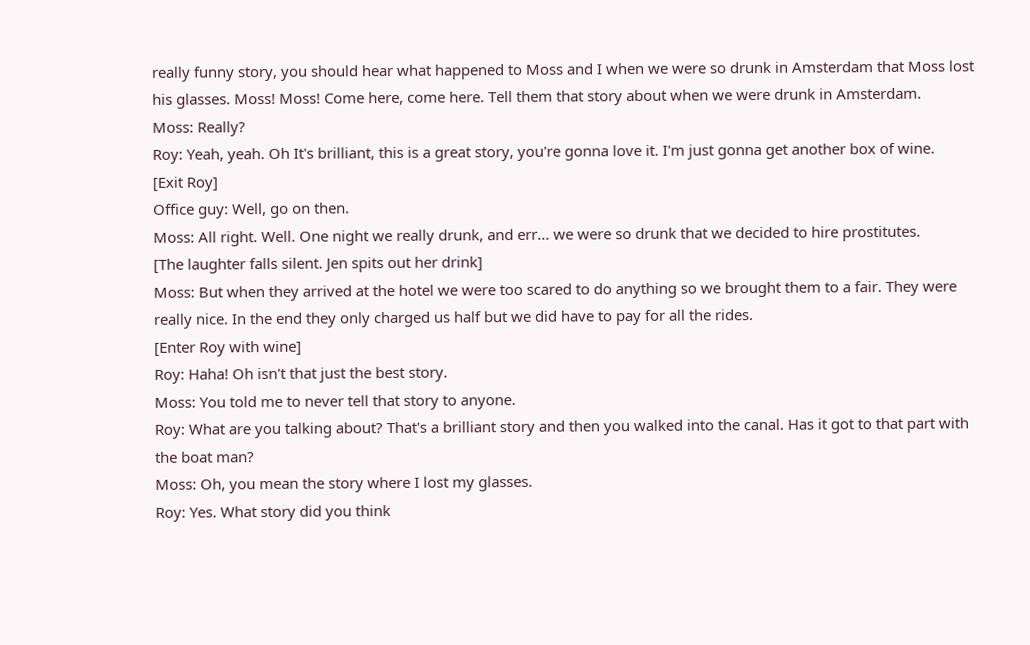really funny story, you should hear what happened to Moss and I when we were so drunk in Amsterdam that Moss lost his glasses. Moss! Moss! Come here, come here. Tell them that story about when we were drunk in Amsterdam.
Moss: Really?
Roy: Yeah, yeah. Oh It's brilliant, this is a great story, you're gonna love it. I'm just gonna get another box of wine.
[Exit Roy]
Office guy: Well, go on then.
Moss: All right. Well. One night we really drunk, and err... we were so drunk that we decided to hire prostitutes.
[The laughter falls silent. Jen spits out her drink]
Moss: But when they arrived at the hotel we were too scared to do anything so we brought them to a fair. They were really nice. In the end they only charged us half but we did have to pay for all the rides.
[Enter Roy with wine]
Roy: Haha! Oh isn't that just the best story.
Moss: You told me to never tell that story to anyone.
Roy: What are you talking about? That's a brilliant story and then you walked into the canal. Has it got to that part with the boat man?
Moss: Oh, you mean the story where I lost my glasses.
Roy: Yes. What story did you think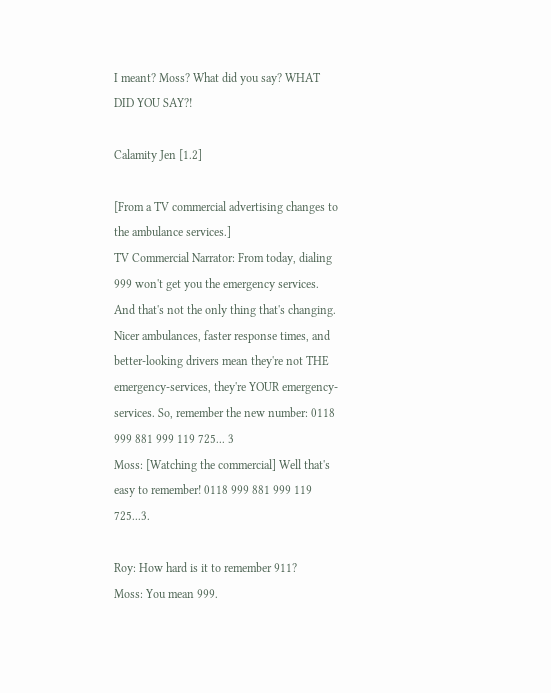I meant? Moss? What did you say? WHAT DID YOU SAY?!

Calamity Jen [1.2]

[From a TV commercial advertising changes to the ambulance services.]
TV Commercial Narrator: From today, dialing 999 won't get you the emergency services. And that's not the only thing that's changing. Nicer ambulances, faster response times, and better-looking drivers mean they're not THE emergency-services, they're YOUR emergency-services. So, remember the new number: 0118 999 881 999 119 725... 3
Moss: [Watching the commercial] Well that's easy to remember! 0118 999 881 999 119 725...3.

Roy: How hard is it to remember 911?
Moss: You mean 999.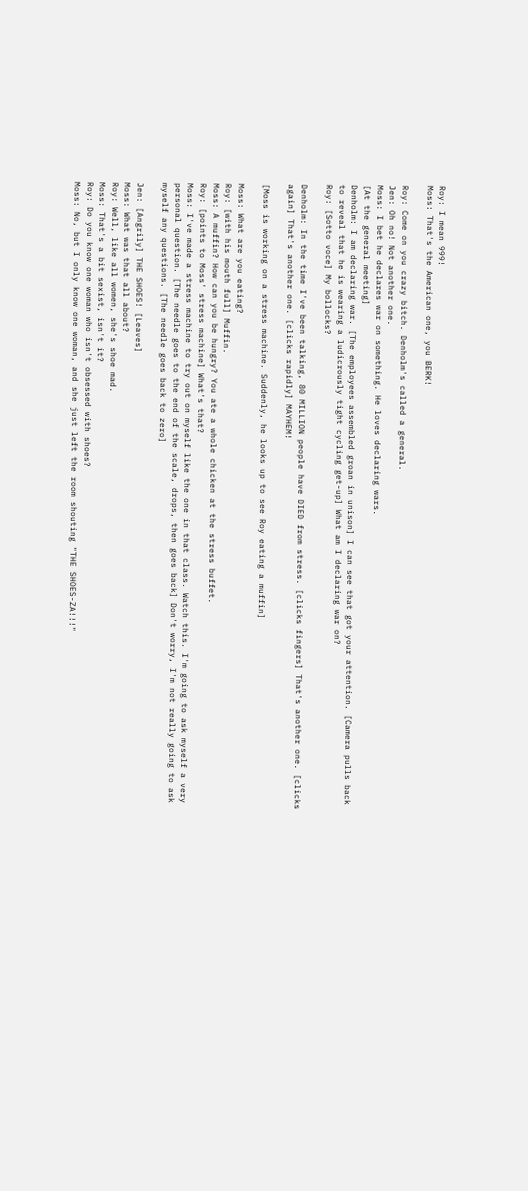Roy: I mean 999!
Moss: That's the American one, you BERK!

Roy: Come on you crazy bitch. Denholm's called a general.
Jen: Oh no! Not another one.
Moss: I bet he declares war on something. He loves declaring wars.
[At the general meeting]
Denholm: I am declaring war. [The employees assembled groan in unison] I can see that got your attention. [Camera pulls back to reveal that he is wearing a ludicrously tight cycling get-up] What am I declaring war on?
Roy: [Sotto voce] My bollocks?

Denholm: In the time I've been talking, 80 MILLION people have DIED from stress. [clicks fingers] That's another one. [clicks again] That's another one. [clicks rapidly] MAYHEM!

[Moss is working on a stress machine. Suddenly, he looks up to see Roy eating a muffin]

Moss: What are you eating?
Roy: [with his mouth full] Muffin.
Moss: A muffin? How can you be hungry? You ate a whole chicken at the stress buffet.
Roy: [points to Moss' stress machine] What's that?
Moss: I've made a stress machine to try out on myself like the one in that class. Watch this. I'm going to ask myself a very personal question. [The needle goes to the end of the scale, drops, then goes back] Don't worry, I'm not really going to ask myself any questions. [The needle goes back to zero]

Jen: [Angrily] THE SHOES! [Leaves]
Moss: What was that all about?
Roy: Well, like all women, she's shoe mad.
Moss: That's a bit sexist, isn't it?
Roy: Do you know one woman who isn't obsessed with shoes?
Moss: No, but I only know one woman, and she just left the room shouting "THE SHOES-ZA!!!"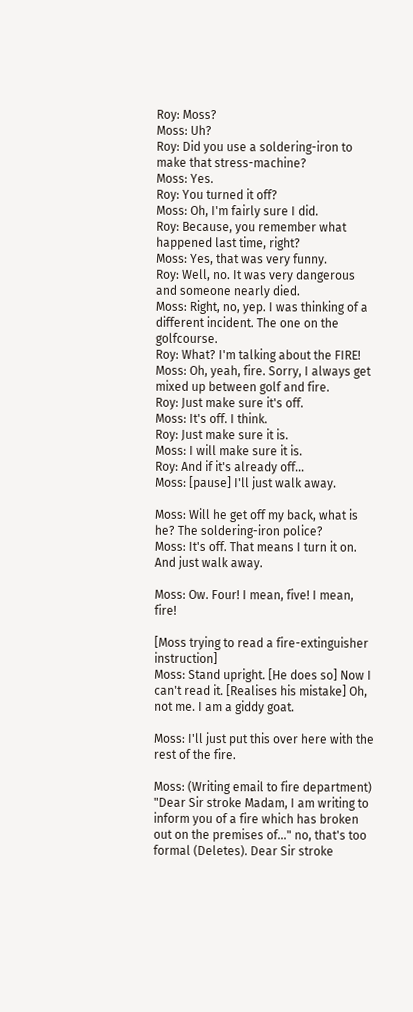Roy: Moss?
Moss: Uh?
Roy: Did you use a soldering-iron to make that stress-machine?
Moss: Yes.
Roy: You turned it off?
Moss: Oh, I'm fairly sure I did.
Roy: Because, you remember what happened last time, right?
Moss: Yes, that was very funny.
Roy: Well, no. It was very dangerous and someone nearly died.
Moss: Right, no, yep. I was thinking of a different incident. The one on the golfcourse.
Roy: What? I'm talking about the FIRE!
Moss: Oh, yeah, fire. Sorry, I always get mixed up between golf and fire.
Roy: Just make sure it's off.
Moss: It's off. I think.
Roy: Just make sure it is.
Moss: I will make sure it is.
Roy: And if it's already off...
Moss: [pause] I'll just walk away.

Moss: Will he get off my back, what is he? The soldering-iron police?
Moss: It's off. That means I turn it on. And just walk away.

Moss: Ow. Four! I mean, five! I mean, fire!

[Moss trying to read a fire-extinguisher instruction]
Moss: Stand upright. [He does so] Now I can't read it. [Realises his mistake] Oh, not me. I am a giddy goat.

Moss: I'll just put this over here with the rest of the fire.

Moss: (Writing email to fire department) "Dear Sir stroke Madam, I am writing to inform you of a fire which has broken out on the premises of..." no, that's too formal (Deletes). Dear Sir stroke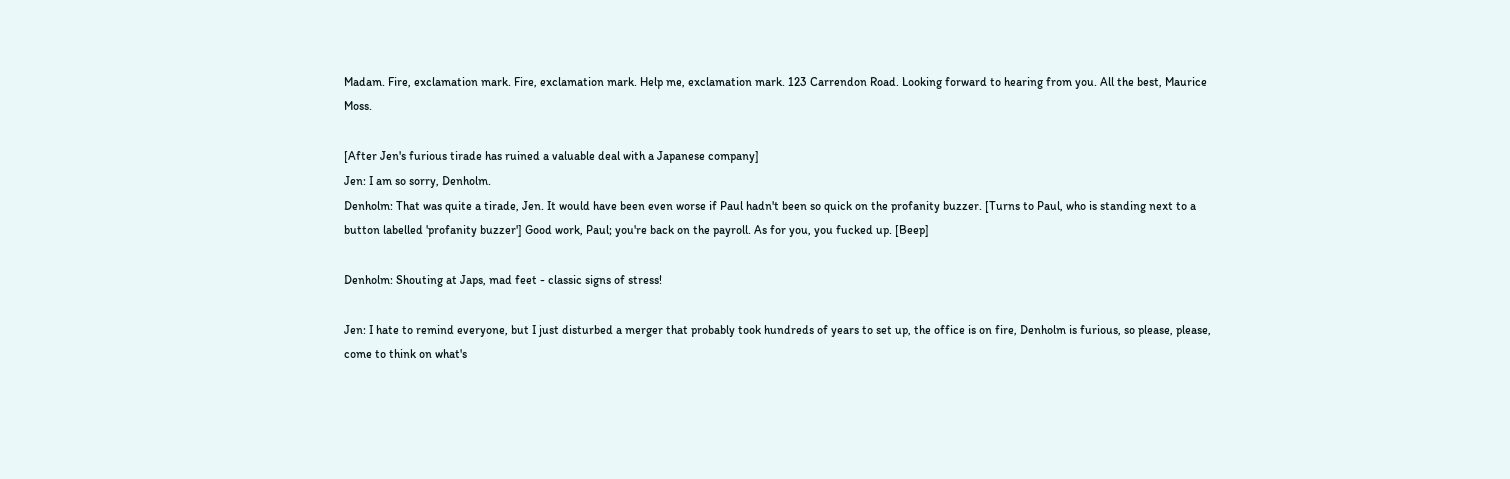Madam. Fire, exclamation mark. Fire, exclamation mark. Help me, exclamation mark. 123 Carrendon Road. Looking forward to hearing from you. All the best, Maurice Moss.

[After Jen's furious tirade has ruined a valuable deal with a Japanese company]
Jen: I am so sorry, Denholm.
Denholm: That was quite a tirade, Jen. It would have been even worse if Paul hadn't been so quick on the profanity buzzer. [Turns to Paul, who is standing next to a button labelled 'profanity buzzer'] Good work, Paul; you're back on the payroll. As for you, you fucked up. [Beep]

Denholm: Shouting at Japs, mad feet - classic signs of stress!

Jen: I hate to remind everyone, but I just disturbed a merger that probably took hundreds of years to set up, the office is on fire, Denholm is furious, so please, please, come to think on what's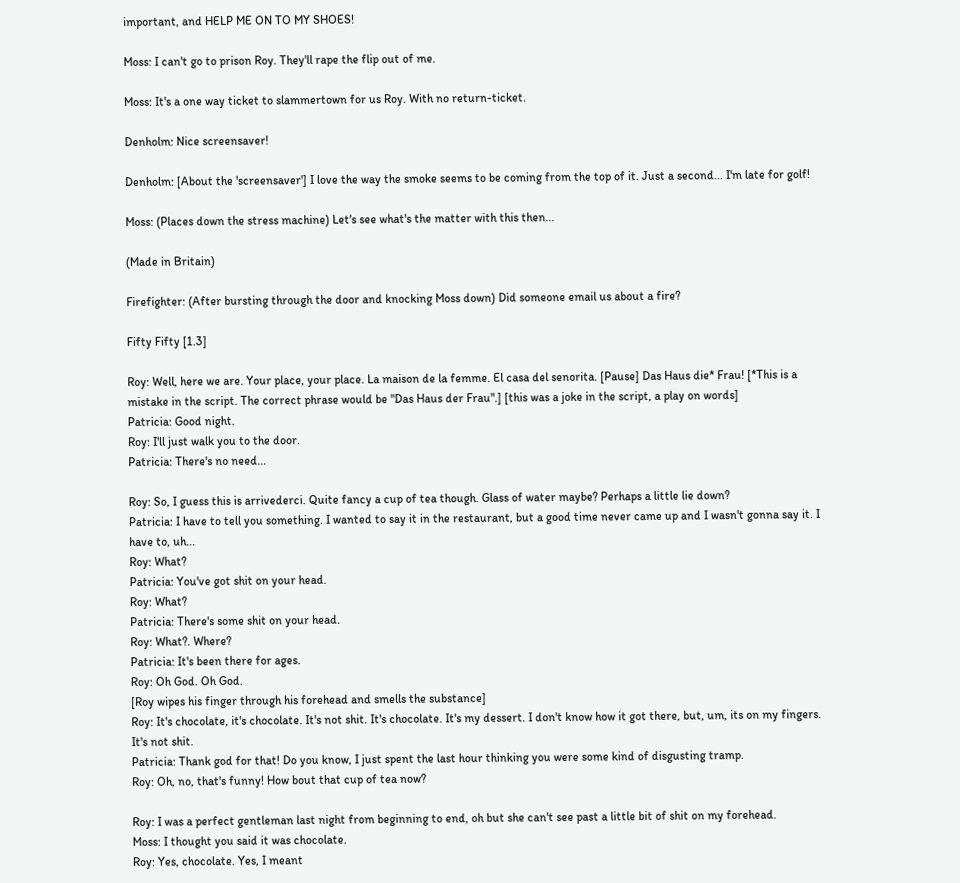important, and HELP ME ON TO MY SHOES!

Moss: I can't go to prison Roy. They'll rape the flip out of me.

Moss: It's a one way ticket to slammertown for us Roy. With no return-ticket.

Denholm: Nice screensaver!

Denholm: [About the 'screensaver'] I love the way the smoke seems to be coming from the top of it. Just a second... I'm late for golf!

Moss: (Places down the stress machine) Let's see what's the matter with this then...

(Made in Britain)

Firefighter: (After bursting through the door and knocking Moss down) Did someone email us about a fire?

Fifty Fifty [1.3]

Roy: Well, here we are. Your place, your place. La maison de la femme. El casa del senorita. [Pause] Das Haus die* Frau! [*This is a mistake in the script. The correct phrase would be "Das Haus der Frau".] [this was a joke in the script, a play on words]
Patricia: Good night.
Roy: I'll just walk you to the door.
Patricia: There's no need...

Roy: So, I guess this is arrivederci. Quite fancy a cup of tea though. Glass of water maybe? Perhaps a little lie down?
Patricia: I have to tell you something. I wanted to say it in the restaurant, but a good time never came up and I wasn't gonna say it. I have to, uh...
Roy: What?
Patricia: You've got shit on your head.
Roy: What?
Patricia: There's some shit on your head.
Roy: What?. Where?
Patricia: It's been there for ages.
Roy: Oh God. Oh God.
[Roy wipes his finger through his forehead and smells the substance]
Roy: It's chocolate, it's chocolate. It's not shit. It's chocolate. It's my dessert. I don't know how it got there, but, um, its on my fingers. It's not shit.
Patricia: Thank god for that! Do you know, I just spent the last hour thinking you were some kind of disgusting tramp.
Roy: Oh, no, that's funny! How bout that cup of tea now?

Roy: I was a perfect gentleman last night from beginning to end, oh but she can't see past a little bit of shit on my forehead.
Moss: I thought you said it was chocolate.
Roy: Yes, chocolate. Yes, I meant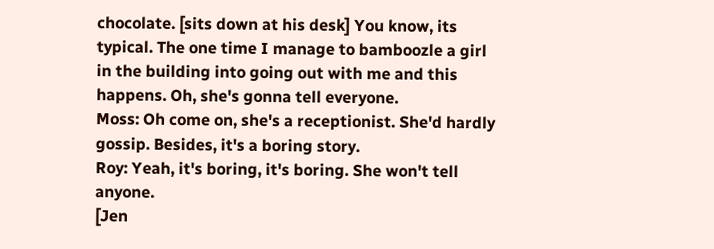chocolate. [sits down at his desk] You know, its typical. The one time I manage to bamboozle a girl in the building into going out with me and this happens. Oh, she's gonna tell everyone.
Moss: Oh come on, she's a receptionist. She'd hardly gossip. Besides, it's a boring story.
Roy: Yeah, it's boring, it's boring. She won't tell anyone.
[Jen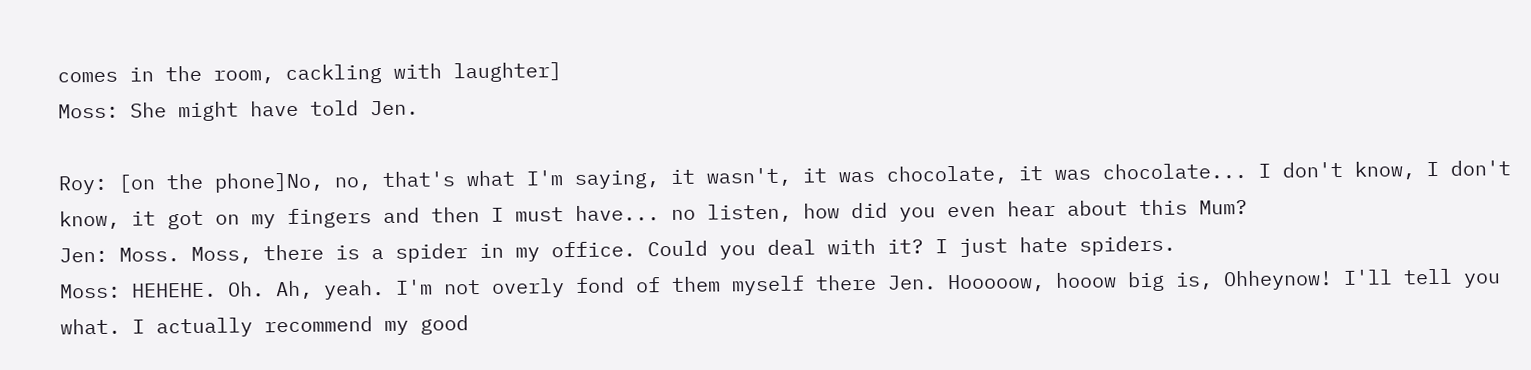comes in the room, cackling with laughter]
Moss: She might have told Jen.

Roy: [on the phone]No, no, that's what I'm saying, it wasn't, it was chocolate, it was chocolate... I don't know, I don't know, it got on my fingers and then I must have... no listen, how did you even hear about this Mum?
Jen: Moss. Moss, there is a spider in my office. Could you deal with it? I just hate spiders.
Moss: HEHEHE. Oh. Ah, yeah. I'm not overly fond of them myself there Jen. Hooooow, hooow big is, Ohheynow! I'll tell you what. I actually recommend my good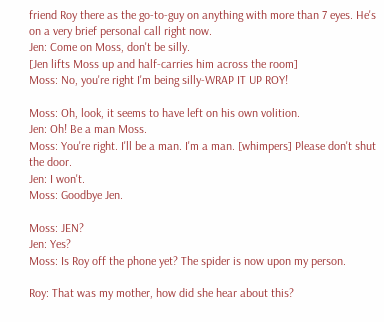friend Roy there as the go-to-guy on anything with more than 7 eyes. He's on a very brief personal call right now.
Jen: Come on Moss, don't be silly.
[Jen lifts Moss up and half-carries him across the room]
Moss: No, you're right I'm being silly-WRAP IT UP ROY!

Moss: Oh, look, it seems to have left on his own volition.
Jen: Oh! Be a man Moss.
Moss: You're right. I'll be a man. I'm a man. [whimpers] Please don't shut the door.
Jen: I won't.
Moss: Goodbye Jen.

Moss: JEN?
Jen: Yes?
Moss: Is Roy off the phone yet? The spider is now upon my person.

Roy: That was my mother, how did she hear about this?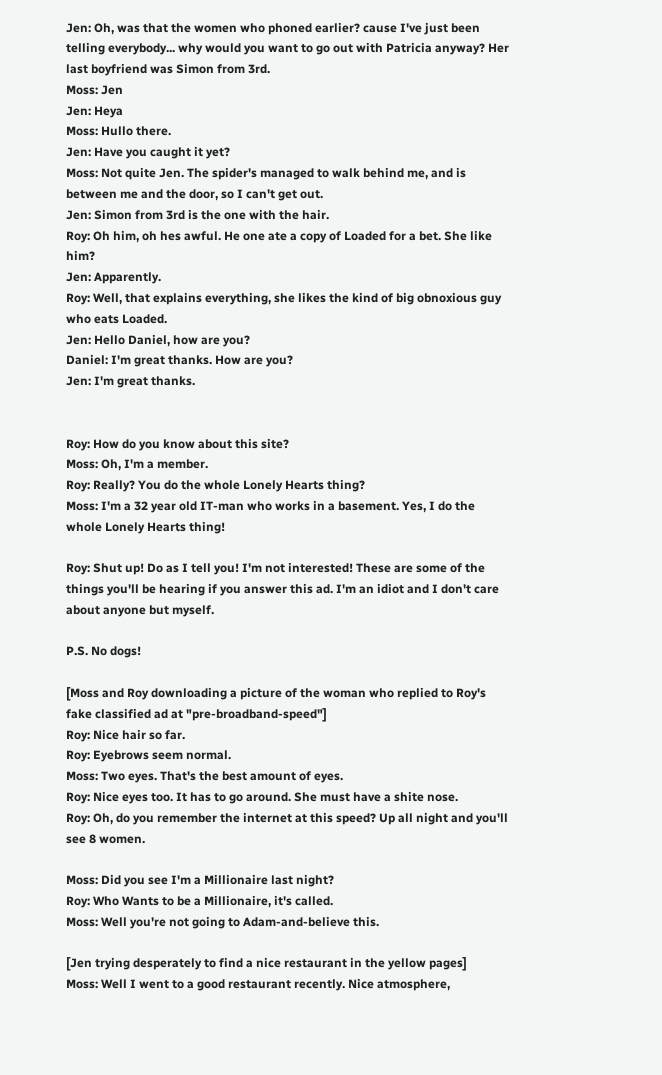Jen: Oh, was that the women who phoned earlier? cause I've just been telling everybody... why would you want to go out with Patricia anyway? Her last boyfriend was Simon from 3rd.
Moss: Jen
Jen: Heya
Moss: Hullo there.
Jen: Have you caught it yet?
Moss: Not quite Jen. The spider's managed to walk behind me, and is between me and the door, so I can't get out.
Jen: Simon from 3rd is the one with the hair.
Roy: Oh him, oh hes awful. He one ate a copy of Loaded for a bet. She like him?
Jen: Apparently.
Roy: Well, that explains everything, she likes the kind of big obnoxious guy who eats Loaded.
Jen: Hello Daniel, how are you?
Daniel: I'm great thanks. How are you?
Jen: I'm great thanks.


Roy: How do you know about this site?
Moss: Oh, I'm a member.
Roy: Really? You do the whole Lonely Hearts thing?
Moss: I'm a 32 year old IT-man who works in a basement. Yes, I do the whole Lonely Hearts thing!

Roy: Shut up! Do as I tell you! I'm not interested! These are some of the things you'll be hearing if you answer this ad. I'm an idiot and I don't care about anyone but myself.

P.S. No dogs!

[Moss and Roy downloading a picture of the woman who replied to Roy's fake classified ad at "pre-broadband-speed"]
Roy: Nice hair so far.
Roy: Eyebrows seem normal.
Moss: Two eyes. That's the best amount of eyes.
Roy: Nice eyes too. It has to go around. She must have a shite nose.
Roy: Oh, do you remember the internet at this speed? Up all night and you'll see 8 women.

Moss: Did you see I'm a Millionaire last night?
Roy: Who Wants to be a Millionaire, it's called.
Moss: Well you're not going to Adam-and-believe this.

[Jen trying desperately to find a nice restaurant in the yellow pages]
Moss: Well I went to a good restaurant recently. Nice atmosphere,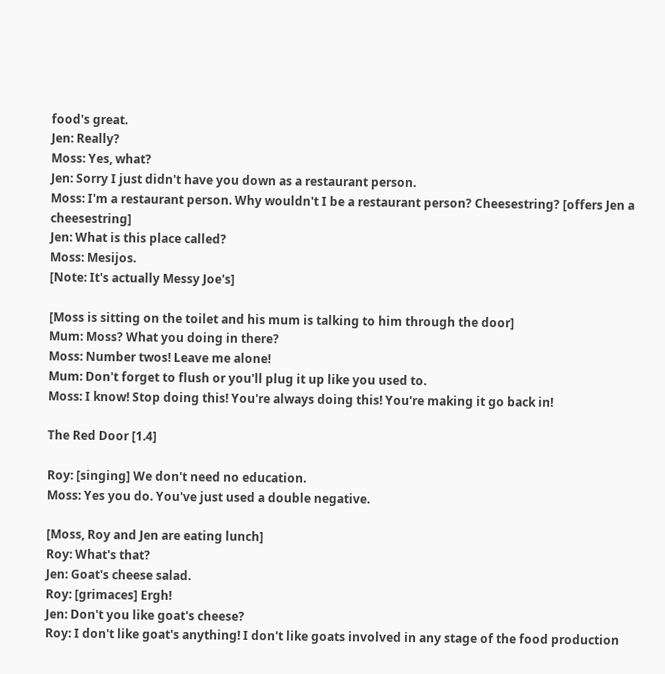food's great.
Jen: Really?
Moss: Yes, what?
Jen: Sorry I just didn't have you down as a restaurant person.
Moss: I'm a restaurant person. Why wouldn't I be a restaurant person? Cheesestring? [offers Jen a cheesestring]
Jen: What is this place called?
Moss: Mesijos.
[Note: It's actually Messy Joe's]

[Moss is sitting on the toilet and his mum is talking to him through the door]
Mum: Moss? What you doing in there?
Moss: Number twos! Leave me alone!
Mum: Don't forget to flush or you'll plug it up like you used to.
Moss: I know! Stop doing this! You're always doing this! You're making it go back in!

The Red Door [1.4]

Roy: [singing] We don't need no education.
Moss: Yes you do. You've just used a double negative.

[Moss, Roy and Jen are eating lunch]
Roy: What's that?
Jen: Goat's cheese salad.
Roy: [grimaces] Ergh!
Jen: Don't you like goat's cheese?
Roy: I don't like goat's anything! I don't like goats involved in any stage of the food production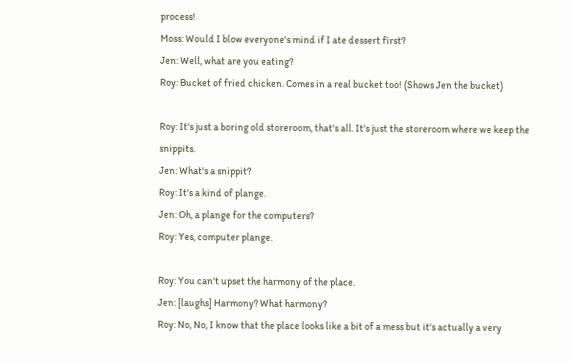process!
Moss: Would I blow everyone's mind if I ate dessert first?
Jen: Well, what are you eating?
Roy: Bucket of fried chicken. Comes in a real bucket too! (Shows Jen the bucket)

Roy: It's just a boring old storeroom, that's all. It's just the storeroom where we keep the snippits.
Jen: What's a snippit?
Roy: It's a kind of plange.
Jen: Oh, a plange for the computers?
Roy: Yes, computer plange.

Roy: You can't upset the harmony of the place.
Jen: [laughs] Harmony? What harmony?
Roy: No, No, I know that the place looks like a bit of a mess but it's actually a very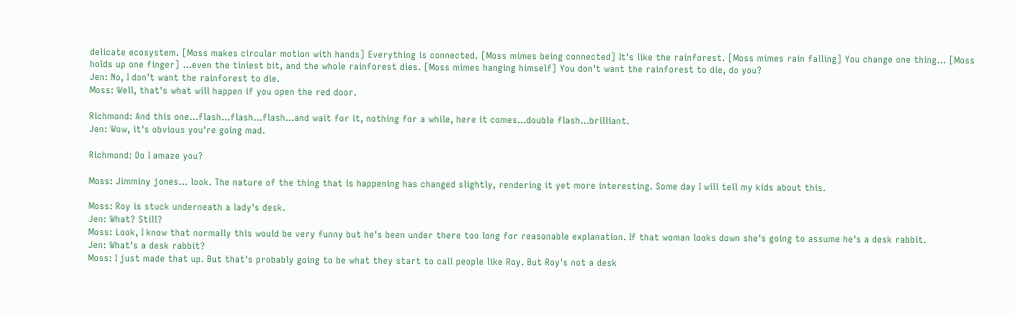delicate ecosystem. [Moss makes circular motion with hands] Everything is connected. [Moss mimes being connected] It's like the rainforest. [Moss mimes rain falling] You change one thing... [Moss holds up one finger] ...even the tiniest bit, and the whole rainforest dies. [Moss mimes hanging himself] You don't want the rainforest to die, do you?
Jen: No, I don't want the rainforest to die.
Moss: Well, that's what will happen if you open the red door.

Richmond: And this one...flash...flash...flash...and wait for it, nothing for a while, here it comes...double flash...brilliant.
Jen: Wow, it's obvious you're going mad.

Richmond: Do I amaze you?

Moss: Jimminy jones... look. The nature of the thing that is happening has changed slightly, rendering it yet more interesting. Some day I will tell my kids about this.

Moss: Roy is stuck underneath a lady's desk.
Jen: What? Still?
Moss: Look, I know that normally this would be very funny but he's been under there too long for reasonable explanation. If that woman looks down she's going to assume he's a desk rabbit.
Jen: What's a desk rabbit?
Moss: I just made that up. But that's probably going to be what they start to call people like Roy. But Roy's not a desk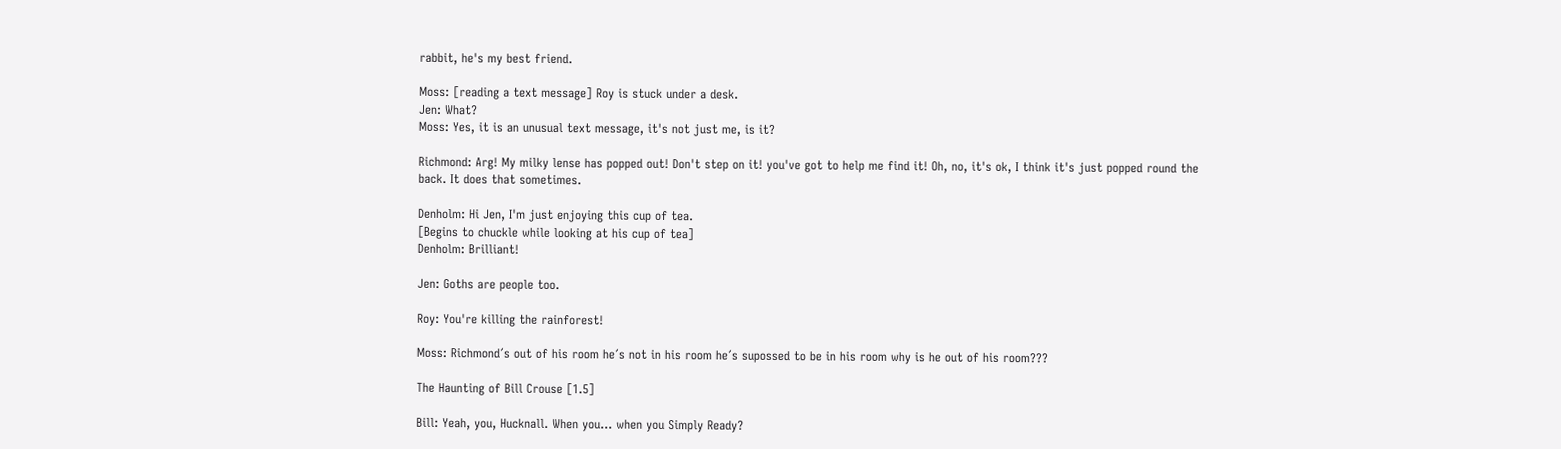rabbit, he's my best friend.

Moss: [reading a text message] Roy is stuck under a desk.
Jen: What?
Moss: Yes, it is an unusual text message, it's not just me, is it?

Richmond: Arg! My milky lense has popped out! Don't step on it! you've got to help me find it! Oh, no, it's ok, I think it's just popped round the back. It does that sometimes.

Denholm: Hi Jen, I'm just enjoying this cup of tea.
[Begins to chuckle while looking at his cup of tea]
Denholm: Brilliant!

Jen: Goths are people too.

Roy: You're killing the rainforest!

Moss: Richmond´s out of his room he´s not in his room he´s supossed to be in his room why is he out of his room???

The Haunting of Bill Crouse [1.5]

Bill: Yeah, you, Hucknall. When you... when you Simply Ready?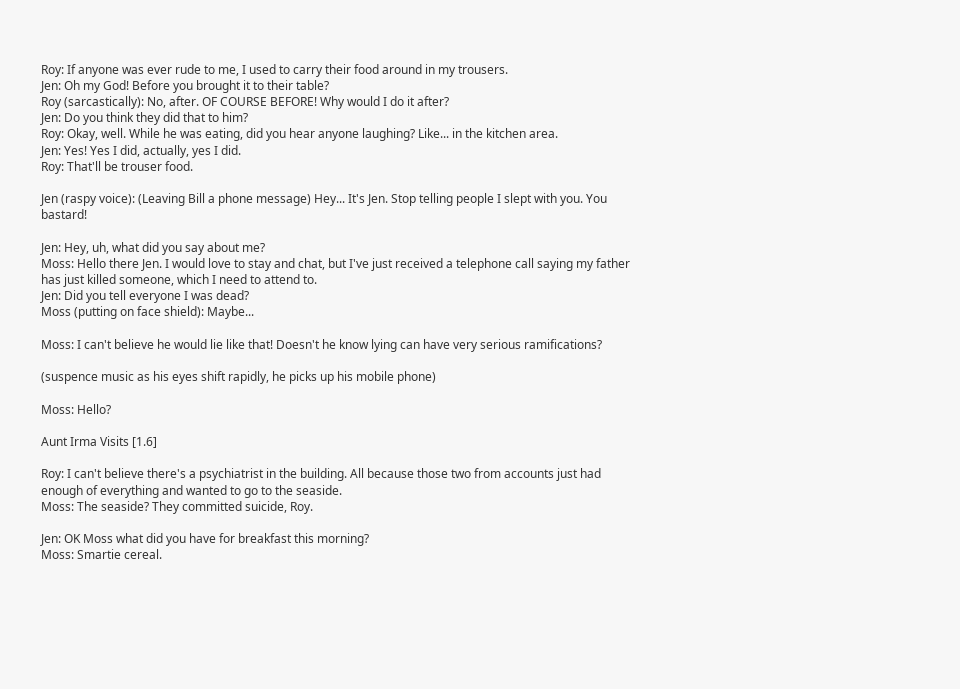Roy: If anyone was ever rude to me, I used to carry their food around in my trousers.
Jen: Oh my God! Before you brought it to their table?
Roy (sarcastically): No, after. OF COURSE BEFORE! Why would I do it after?
Jen: Do you think they did that to him?
Roy: Okay, well. While he was eating, did you hear anyone laughing? Like... in the kitchen area.
Jen: Yes! Yes I did, actually, yes I did.
Roy: That'll be trouser food.

Jen (raspy voice): (Leaving Bill a phone message) Hey... It's Jen. Stop telling people I slept with you. You bastard!

Jen: Hey, uh, what did you say about me?
Moss: Hello there Jen. I would love to stay and chat, but I've just received a telephone call saying my father has just killed someone, which I need to attend to.
Jen: Did you tell everyone I was dead?
Moss (putting on face shield): Maybe...

Moss: I can't believe he would lie like that! Doesn't he know lying can have very serious ramifications?

(suspence music as his eyes shift rapidly, he picks up his mobile phone)

Moss: Hello?

Aunt Irma Visits [1.6]

Roy: I can't believe there's a psychiatrist in the building. All because those two from accounts just had enough of everything and wanted to go to the seaside.
Moss: The seaside? They committed suicide, Roy.

Jen: OK Moss what did you have for breakfast this morning?
Moss: Smartie cereal.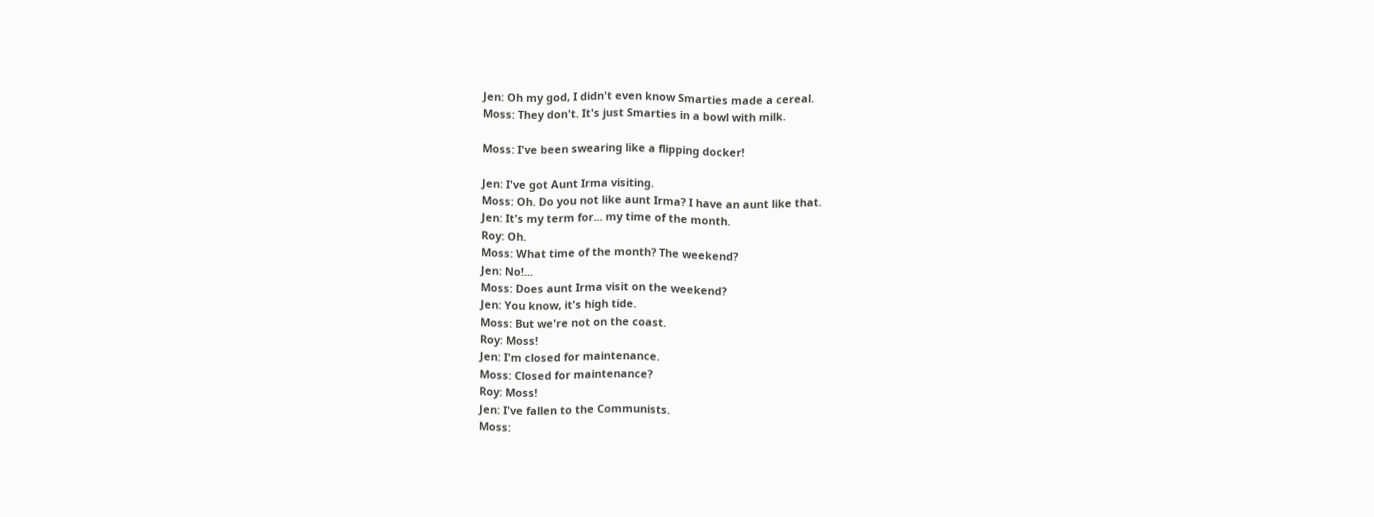Jen: Oh my god, I didn't even know Smarties made a cereal.
Moss: They don't. It's just Smarties in a bowl with milk.

Moss: I've been swearing like a flipping docker!

Jen: I've got Aunt Irma visiting.
Moss: Oh. Do you not like aunt Irma? I have an aunt like that.
Jen: It's my term for... my time of the month.
Roy: Oh.
Moss: What time of the month? The weekend?
Jen: No!...
Moss: Does aunt Irma visit on the weekend?
Jen: You know, it's high tide.
Moss: But we're not on the coast.
Roy: Moss!
Jen: I'm closed for maintenance.
Moss: Closed for maintenance?
Roy: Moss!
Jen: I've fallen to the Communists.
Moss: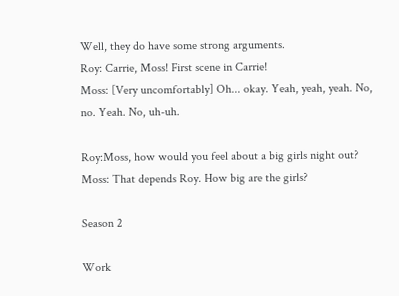Well, they do have some strong arguments.
Roy: Carrie, Moss! First scene in Carrie!
Moss: [Very uncomfortably] Oh... okay. Yeah, yeah, yeah. No, no. Yeah. No, uh-uh.

Roy:Moss, how would you feel about a big girls night out?
Moss: That depends Roy. How big are the girls?

Season 2

Work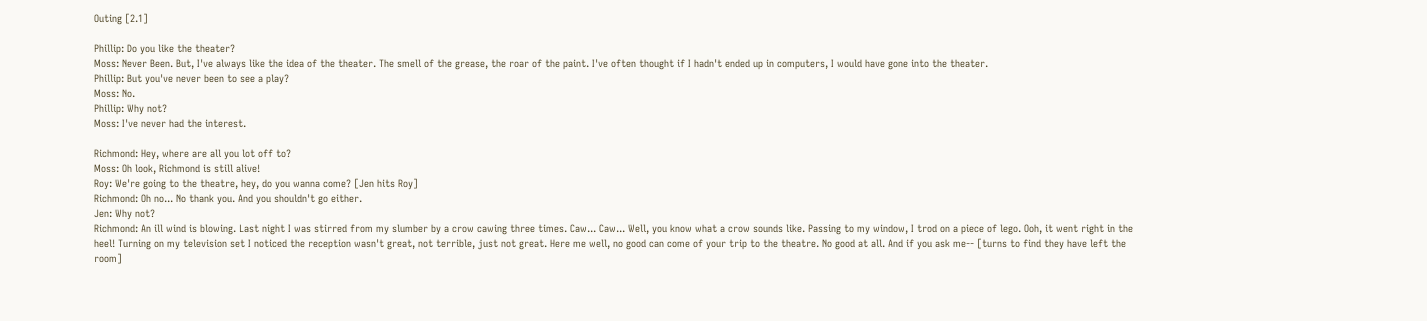Outing [2.1]

Phillip: Do you like the theater?
Moss: Never Been. But, I've always like the idea of the theater. The smell of the grease, the roar of the paint. I've often thought if I hadn't ended up in computers, I would have gone into the theater.
Phillip: But you've never been to see a play?
Moss: No.
Phillip: Why not?
Moss: I've never had the interest.

Richmond: Hey, where are all you lot off to?
Moss: Oh look, Richmond is still alive!
Roy: We're going to the theatre, hey, do you wanna come? [Jen hits Roy]
Richmond: Oh no... No thank you. And you shouldn't go either.
Jen: Why not?
Richmond: An ill wind is blowing. Last night I was stirred from my slumber by a crow cawing three times. Caw... Caw... Well, you know what a crow sounds like. Passing to my window, I trod on a piece of lego. Ooh, it went right in the heel! Turning on my television set I noticed the reception wasn't great, not terrible, just not great. Here me well, no good can come of your trip to the theatre. No good at all. And if you ask me-- [turns to find they have left the room]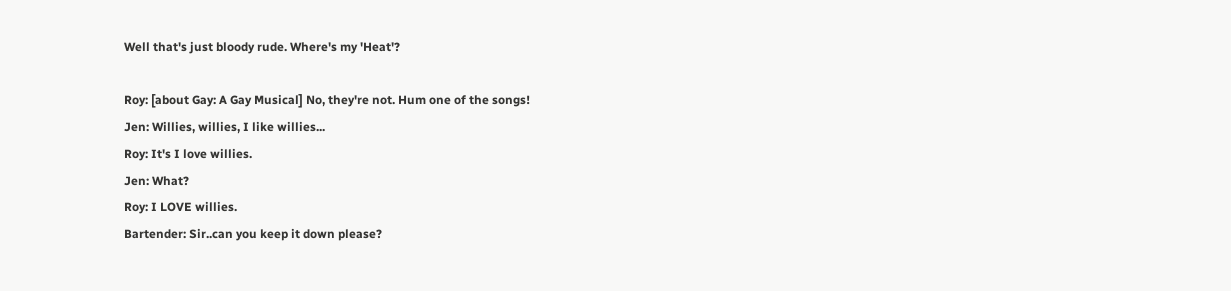Well that's just bloody rude. Where's my 'Heat'?

Roy: [about Gay: A Gay Musical] No, they're not. Hum one of the songs!
Jen: Willies, willies, I like willies...
Roy: It's I love willies.
Jen: What?
Roy: I LOVE willies.
Bartender: Sir..can you keep it down please?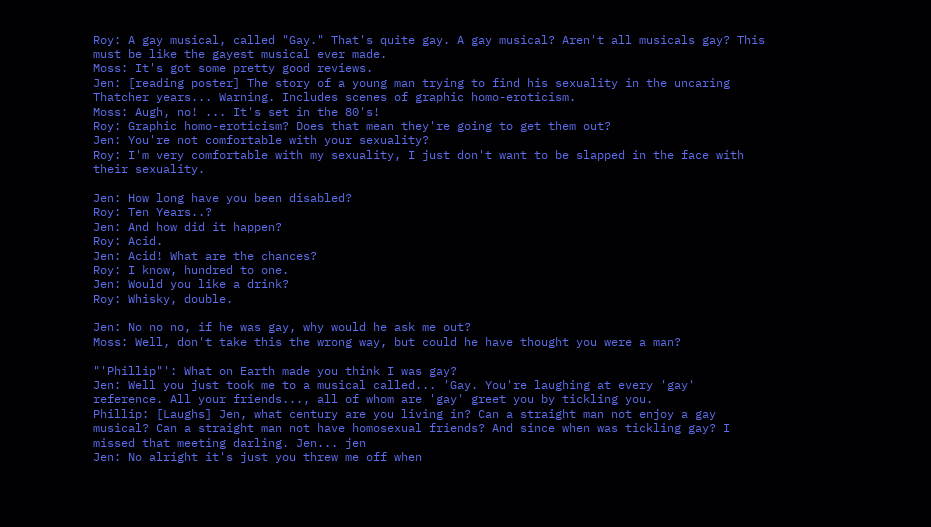Roy: A gay musical, called "Gay." That's quite gay. A gay musical? Aren't all musicals gay? This must be like the gayest musical ever made.
Moss: It's got some pretty good reviews.
Jen: [reading poster] The story of a young man trying to find his sexuality in the uncaring Thatcher years... Warning. Includes scenes of graphic homo-eroticism.
Moss: Augh, no! ... It's set in the 80's!
Roy: Graphic homo-eroticism? Does that mean they're going to get them out?
Jen: You're not comfortable with your sexuality?
Roy: I'm very comfortable with my sexuality, I just don't want to be slapped in the face with their sexuality.

Jen: How long have you been disabled?
Roy: Ten Years..?
Jen: And how did it happen?
Roy: Acid.
Jen: Acid! What are the chances?
Roy: I know, hundred to one.
Jen: Would you like a drink?
Roy: Whisky, double.

Jen: No no no, if he was gay, why would he ask me out?
Moss: Well, don't take this the wrong way, but could he have thought you were a man?

"'Phillip"': What on Earth made you think I was gay?
Jen: Well you just took me to a musical called... 'Gay. You're laughing at every 'gay' reference. All your friends..., all of whom are 'gay' greet you by tickling you.
Phillip: [Laughs] Jen, what century are you living in? Can a straight man not enjoy a gay musical? Can a straight man not have homosexual friends? And since when was tickling gay? I missed that meeting darling. Jen... jen
Jen: No alright it's just you threw me off when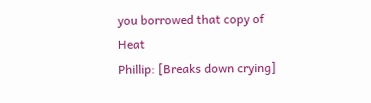you borrowed that copy of Heat
Phillip: [Breaks down crying]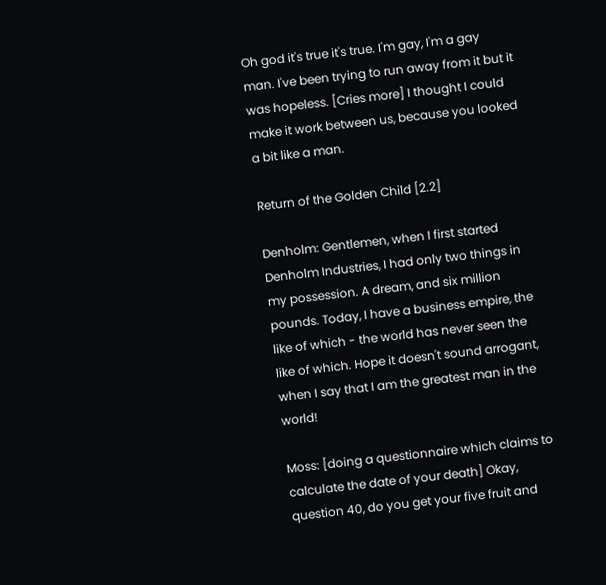Oh god it's true it's true. I'm gay, I'm a gay man. I've been trying to run away from it but it was hopeless. [Cries more] I thought I could make it work between us, because you looked a bit like a man.

Return of the Golden Child [2.2]

Denholm: Gentlemen, when I first started Denholm Industries, I had only two things in my possession. A dream, and six million pounds. Today, I have a business empire, the like of which - the world has never seen the like of which. Hope it doesn't sound arrogant, when I say that I am the greatest man in the world!

Moss: [doing a questionnaire which claims to calculate the date of your death] Okay, question 40, do you get your five fruit and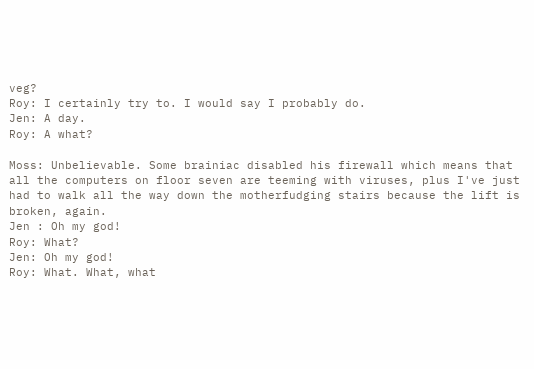veg?
Roy: I certainly try to. I would say I probably do.
Jen: A day.
Roy: A what?

Moss: Unbelievable. Some brainiac disabled his firewall which means that all the computers on floor seven are teeming with viruses, plus I've just had to walk all the way down the motherfudging stairs because the lift is broken, again.
Jen : Oh my god!
Roy: What?
Jen: Oh my god!
Roy: What. What, what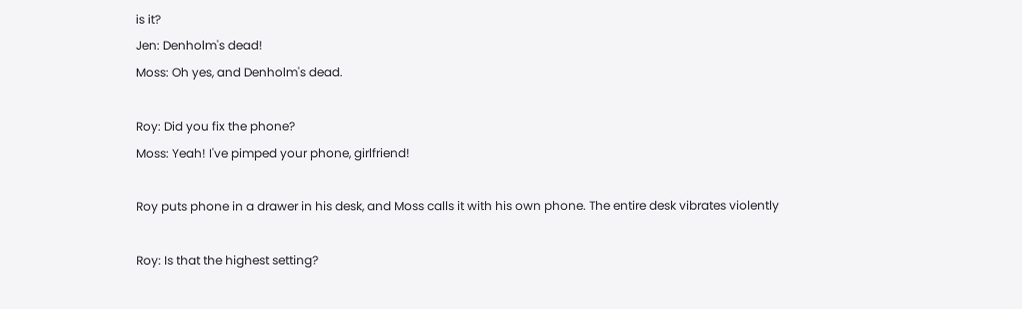is it?
Jen: Denholm's dead!
Moss: Oh yes, and Denholm's dead.

Roy: Did you fix the phone?
Moss: Yeah! I've pimped your phone, girlfriend!

Roy puts phone in a drawer in his desk, and Moss calls it with his own phone. The entire desk vibrates violently

Roy: Is that the highest setting?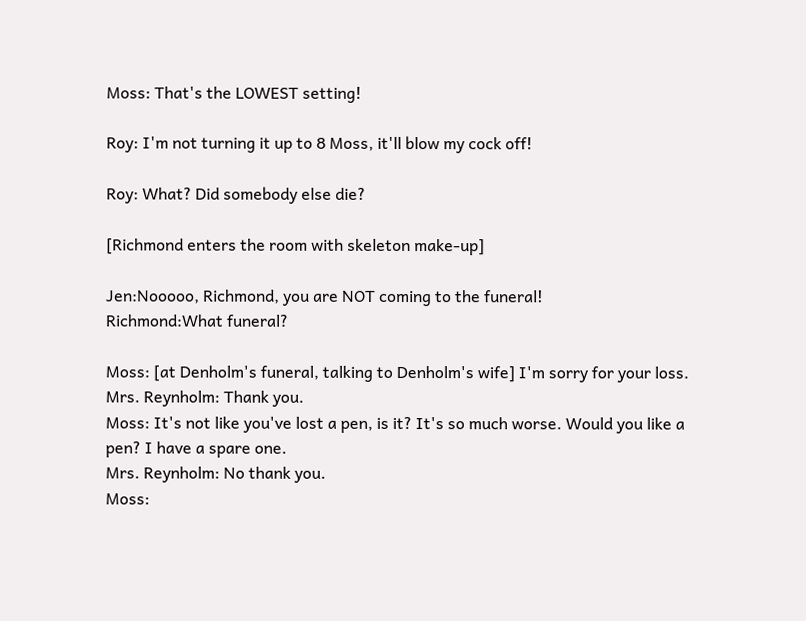Moss: That's the LOWEST setting!

Roy: I'm not turning it up to 8 Moss, it'll blow my cock off!

Roy: What? Did somebody else die?

[Richmond enters the room with skeleton make-up]

Jen:Nooooo, Richmond, you are NOT coming to the funeral!
Richmond:What funeral?

Moss: [at Denholm's funeral, talking to Denholm's wife] I'm sorry for your loss.
Mrs. Reynholm: Thank you.
Moss: It's not like you've lost a pen, is it? It's so much worse. Would you like a pen? I have a spare one.
Mrs. Reynholm: No thank you.
Moss: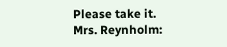Please take it.
Mrs. Reynholm: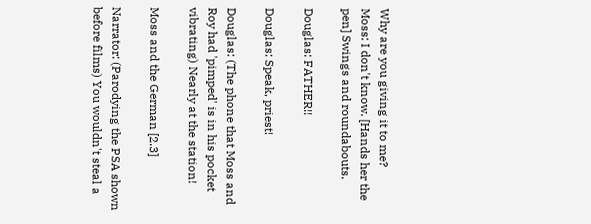Why are you giving it to me?
Moss: I don't know. [Hands her the pen] Swings and roundabouts.

Douglas: FATHER!!

Douglas: Speak, priest!

Douglas: (The phone that Moss and Roy had 'pimped' is in his pocket vibrating) Nearly at the station!

Moss and the German [2.3]

Narrator: (Parodying the PSA shown before films) You wouldn't steal a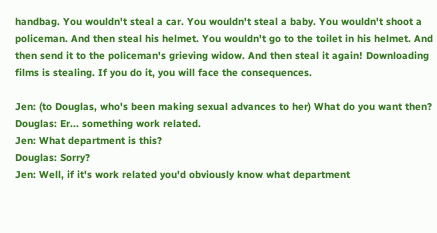handbag. You wouldn't steal a car. You wouldn't steal a baby. You wouldn't shoot a policeman. And then steal his helmet. You wouldn't go to the toilet in his helmet. And then send it to the policeman's grieving widow. And then steal it again! Downloading films is stealing. If you do it, you will face the consequences.

Jen: (to Douglas, who's been making sexual advances to her) What do you want then?
Douglas: Er... something work related.
Jen: What department is this?
Douglas: Sorry?
Jen: Well, if it's work related you'd obviously know what department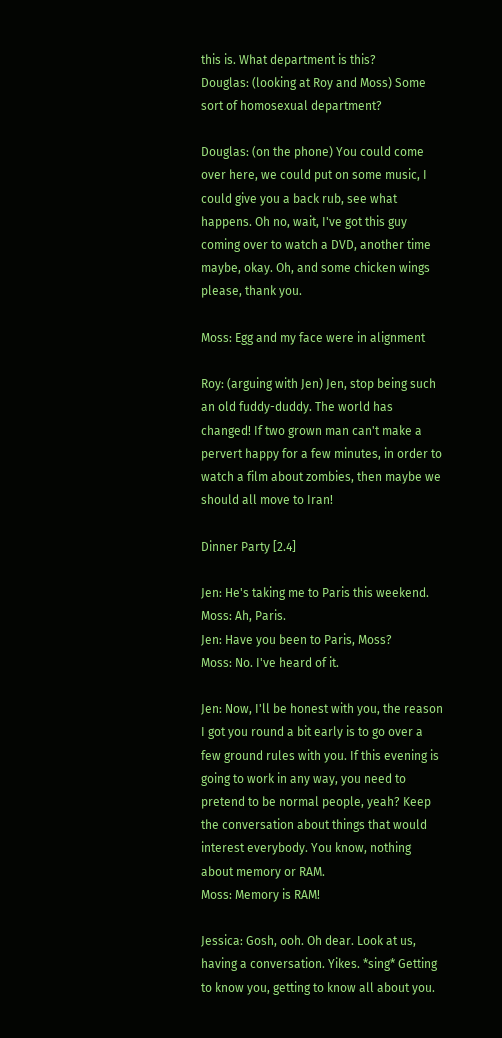this is. What department is this?
Douglas: (looking at Roy and Moss) Some sort of homosexual department?

Douglas: (on the phone) You could come over here, we could put on some music, I could give you a back rub, see what happens. Oh no, wait, I've got this guy coming over to watch a DVD, another time maybe, okay. Oh, and some chicken wings please, thank you.

Moss: Egg and my face were in alignment

Roy: (arguing with Jen) Jen, stop being such an old fuddy-duddy. The world has changed! If two grown man can't make a pervert happy for a few minutes, in order to watch a film about zombies, then maybe we should all move to Iran!

Dinner Party [2.4]

Jen: He's taking me to Paris this weekend.
Moss: Ah, Paris.
Jen: Have you been to Paris, Moss?
Moss: No. I've heard of it.

Jen: Now, I'll be honest with you, the reason I got you round a bit early is to go over a few ground rules with you. If this evening is going to work in any way, you need to pretend to be normal people, yeah? Keep the conversation about things that would interest everybody. You know, nothing about memory or RAM.
Moss: Memory is RAM!

Jessica: Gosh, ooh. Oh dear. Look at us, having a conversation. Yikes. *sing* Getting to know you, getting to know all about you.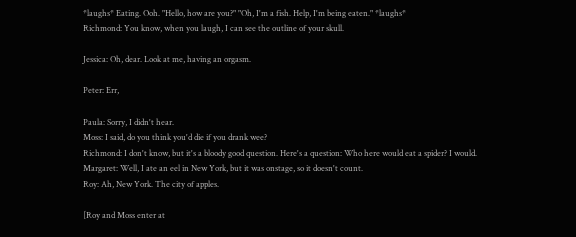*laughs* Eating. Ooh. "Hello, how are you?" "Oh, I'm a fish. Help, I'm being eaten." *laughs*
Richmond: You know, when you laugh, I can see the outline of your skull.

Jessica: Oh, dear. Look at me, having an orgasm.

Peter: Err,

Paula: Sorry, I didn't hear.
Moss: I said, do you think you'd die if you drank wee?
Richmond: I don't know, but it's a bloody good question. Here's a question: Who here would eat a spider? I would.
Margaret: Well, I ate an eel in New York, but it was onstage, so it doesn't count.
Roy: Ah, New York. The city of apples.

[Roy and Moss enter at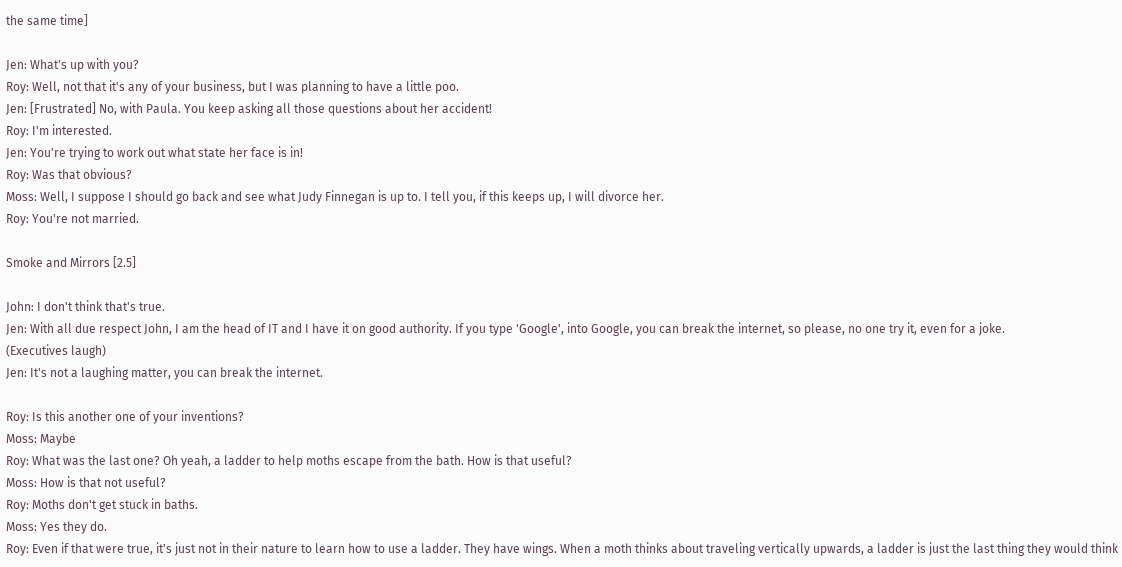the same time]

Jen: What's up with you?
Roy: Well, not that it's any of your business, but I was planning to have a little poo.
Jen: [Frustrated] No, with Paula. You keep asking all those questions about her accident!
Roy: I'm interested.
Jen: You're trying to work out what state her face is in!
Roy: Was that obvious?
Moss: Well, I suppose I should go back and see what Judy Finnegan is up to. I tell you, if this keeps up, I will divorce her.
Roy: You're not married.

Smoke and Mirrors [2.5]

John: I don't think that's true.
Jen: With all due respect John, I am the head of IT and I have it on good authority. If you type 'Google', into Google, you can break the internet, so please, no one try it, even for a joke.
(Executives laugh)
Jen: It's not a laughing matter, you can break the internet.

Roy: Is this another one of your inventions?
Moss: Maybe
Roy: What was the last one? Oh yeah, a ladder to help moths escape from the bath. How is that useful?
Moss: How is that not useful?
Roy: Moths don't get stuck in baths.
Moss: Yes they do.
Roy: Even if that were true, it's just not in their nature to learn how to use a ladder. They have wings. When a moth thinks about traveling vertically upwards, a ladder is just the last thing they would think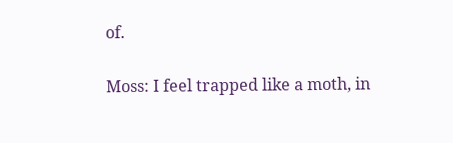of.

Moss: I feel trapped like a moth, in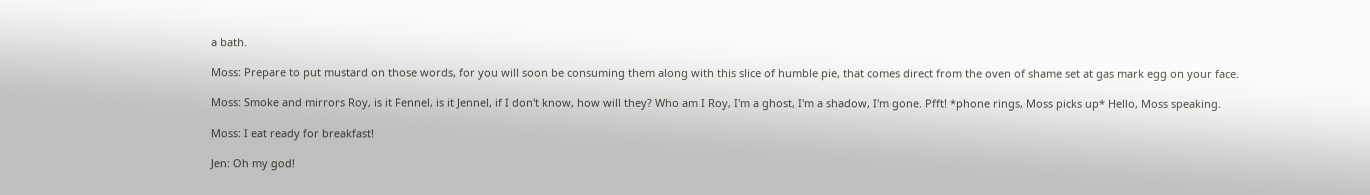a bath.

Moss: Prepare to put mustard on those words, for you will soon be consuming them along with this slice of humble pie, that comes direct from the oven of shame set at gas mark egg on your face.

Moss: Smoke and mirrors Roy, is it Fennel, is it Jennel, if I don't know, how will they? Who am I Roy, I'm a ghost, I'm a shadow, I'm gone. Pfft! *phone rings, Moss picks up* Hello, Moss speaking.

Moss: I eat ready for breakfast!

Jen: Oh my god!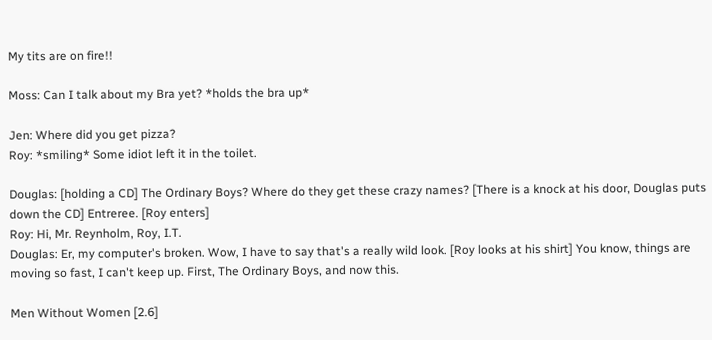My tits are on fire!!

Moss: Can I talk about my Bra yet? *holds the bra up*

Jen: Where did you get pizza?
Roy: *smiling* Some idiot left it in the toilet.

Douglas: [holding a CD] The Ordinary Boys? Where do they get these crazy names? [There is a knock at his door, Douglas puts down the CD] Entreree. [Roy enters]
Roy: Hi, Mr. Reynholm, Roy, I.T.
Douglas: Er, my computer's broken. Wow, I have to say that's a really wild look. [Roy looks at his shirt] You know, things are moving so fast, I can't keep up. First, The Ordinary Boys, and now this.

Men Without Women [2.6]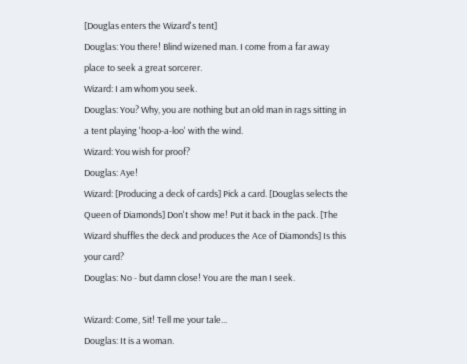[Douglas enters the Wizard's tent]
Douglas: You there! Blind wizened man. I come from a far away place to seek a great sorcerer.
Wizard: I am whom you seek.
Douglas: You? Why, you are nothing but an old man in rags sitting in a tent playing 'hoop-a-loo' with the wind.
Wizard: You wish for proof?
Douglas: Aye!
Wizard: [Producing a deck of cards] Pick a card. [Douglas selects the Queen of Diamonds] Don't show me! Put it back in the pack. [The Wizard shuffles the deck and produces the Ace of Diamonds] Is this your card?
Douglas: No - but damn close! You are the man I seek.

Wizard: Come, Sit! Tell me your tale...
Douglas: It is a woman.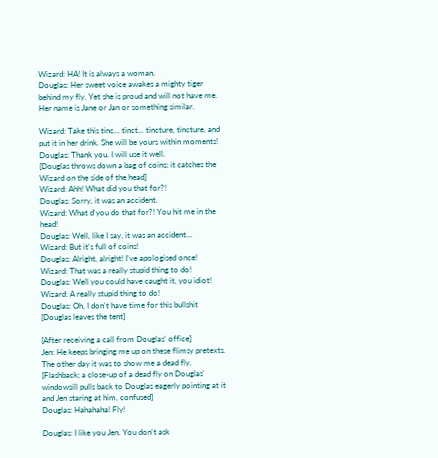Wizard: HA! It is always a woman.
Douglas: Her sweet voice awakes a mighty tiger behind my fly. Yet she is proud and will not have me. Her name is Jane or Jan or something similar.

Wizard: Take this tinc... tinct... tincture, tincture, and put it in her drink. She will be yours within moments!
Douglas: Thank you. I will use it well.
[Douglas throws down a bag of coins; it catches the Wizard on the side of the head]
Wizard: Ahh! What did you that for?!
Douglas: Sorry, it was an accident.
Wizard: What d'you do that for?! You hit me in the head!
Douglas: Well, like I say, it was an accident...
Wizard: But it's full of coins!
Douglas: Alright, alright! I've apologised once!
Wizard: That was a really stupid thing to do!
Douglas: Well you could have caught it, you idiot!
Wizard: A really stupid thing to do!
Douglas: Oh, I don't have time for this bullshit
[Douglas leaves the tent]

[After receiving a call from Douglas' office]
Jen: He keeps bringing me up on these flimsy pretexts. The other day it was to show me a dead fly.
[Flashback; a close-up of a dead fly on Douglas' windowsill pulls back to Douglas eagerly pointing at it and Jen staring at him, confused]
Douglas: Hahahaha! Fly!

Douglas: I like you Jen. You don't ask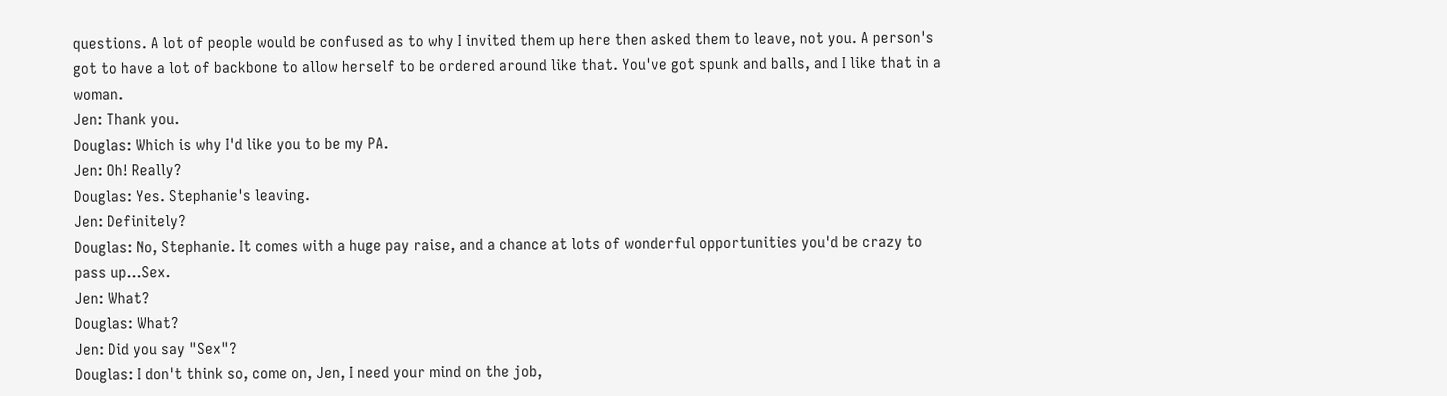questions. A lot of people would be confused as to why I invited them up here then asked them to leave, not you. A person's got to have a lot of backbone to allow herself to be ordered around like that. You've got spunk and balls, and I like that in a woman.
Jen: Thank you.
Douglas: Which is why I'd like you to be my PA.
Jen: Oh! Really?
Douglas: Yes. Stephanie's leaving.
Jen: Definitely?
Douglas: No, Stephanie. It comes with a huge pay raise, and a chance at lots of wonderful opportunities you'd be crazy to pass up...Sex.
Jen: What?
Douglas: What?
Jen: Did you say "Sex"?
Douglas: I don't think so, come on, Jen, I need your mind on the job,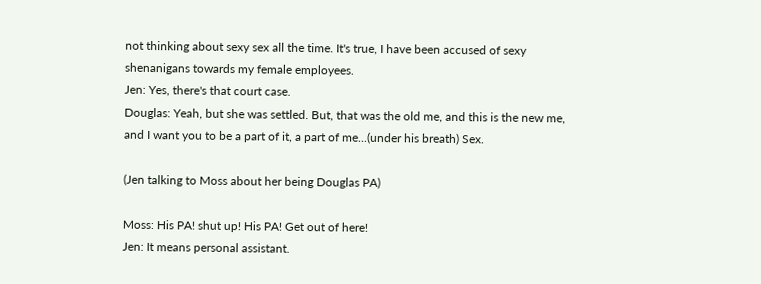not thinking about sexy sex all the time. It's true, I have been accused of sexy shenanigans towards my female employees.
Jen: Yes, there's that court case.
Douglas: Yeah, but she was settled. But, that was the old me, and this is the new me, and I want you to be a part of it, a part of me...(under his breath) Sex.

(Jen talking to Moss about her being Douglas PA)

Moss: His PA! shut up! His PA! Get out of here!
Jen: It means personal assistant.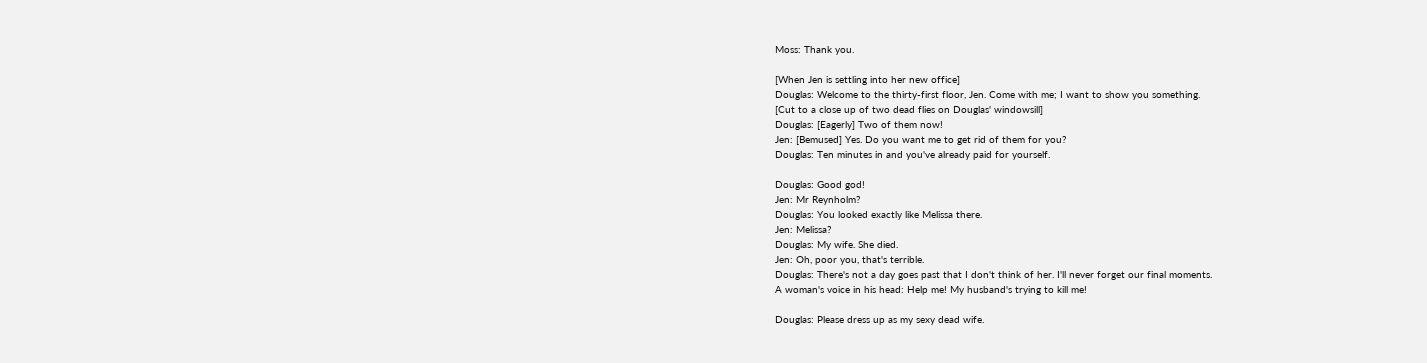Moss: Thank you.

[When Jen is settling into her new office]
Douglas: Welcome to the thirty-first floor, Jen. Come with me; I want to show you something.
[Cut to a close up of two dead flies on Douglas' windowsill]
Douglas: [Eagerly] Two of them now!
Jen: [Bemused] Yes. Do you want me to get rid of them for you?
Douglas: Ten minutes in and you've already paid for yourself.

Douglas: Good god!
Jen: Mr Reynholm?
Douglas: You looked exactly like Melissa there.
Jen: Melissa?
Douglas: My wife. She died.
Jen: Oh, poor you, that's terrible.
Douglas: There's not a day goes past that I don't think of her. I'll never forget our final moments.
A woman's voice in his head: Help me! My husband's trying to kill me!

Douglas: Please dress up as my sexy dead wife.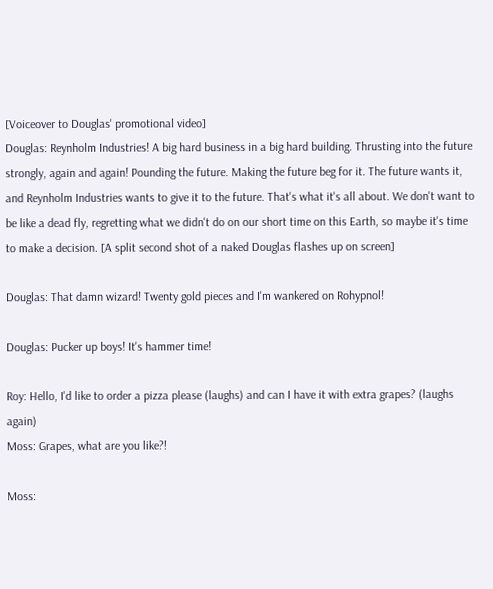[Voiceover to Douglas' promotional video]
Douglas: Reynholm Industries! A big hard business in a big hard building. Thrusting into the future strongly, again and again! Pounding the future. Making the future beg for it. The future wants it, and Reynholm Industries wants to give it to the future. That's what it's all about. We don't want to be like a dead fly, regretting what we didn't do on our short time on this Earth, so maybe it's time to make a decision. [A split second shot of a naked Douglas flashes up on screen]

Douglas: That damn wizard! Twenty gold pieces and I'm wankered on Rohypnol!

Douglas: Pucker up boys! It's hammer time!

Roy: Hello, I'd like to order a pizza please (laughs) and can I have it with extra grapes? (laughs again)
Moss: Grapes, what are you like?!

Moss: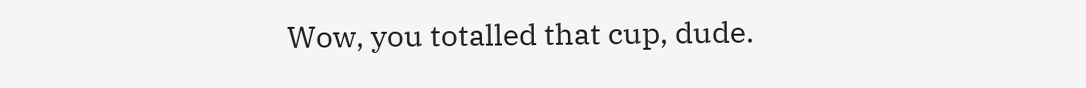Wow, you totalled that cup, dude.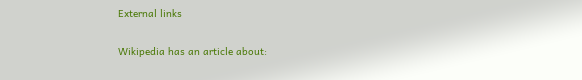External links

Wikipedia has an article about: